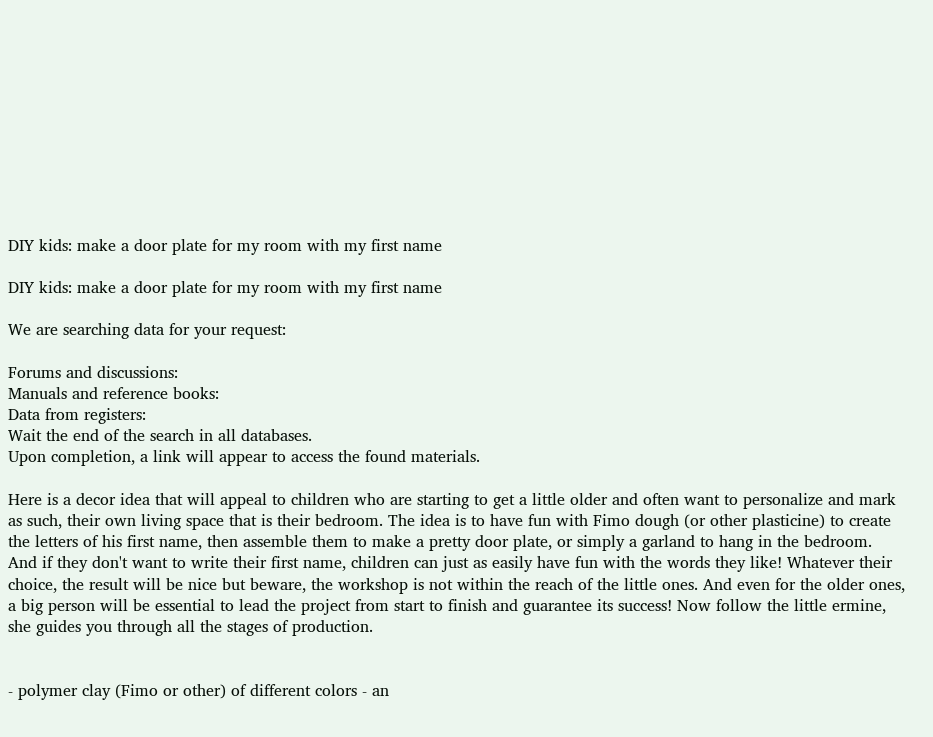DIY kids: make a door plate for my room with my first name

DIY kids: make a door plate for my room with my first name

We are searching data for your request:

Forums and discussions:
Manuals and reference books:
Data from registers:
Wait the end of the search in all databases.
Upon completion, a link will appear to access the found materials.

Here is a decor idea that will appeal to children who are starting to get a little older and often want to personalize and mark as such, their own living space that is their bedroom. The idea is to have fun with Fimo dough (or other plasticine) to create the letters of his first name, then assemble them to make a pretty door plate, or simply a garland to hang in the bedroom. And if they don't want to write their first name, children can just as easily have fun with the words they like! Whatever their choice, the result will be nice but beware, the workshop is not within the reach of the little ones. And even for the older ones, a big person will be essential to lead the project from start to finish and guarantee its success! Now follow the little ermine, she guides you through all the stages of production.


- polymer clay (Fimo or other) of different colors - an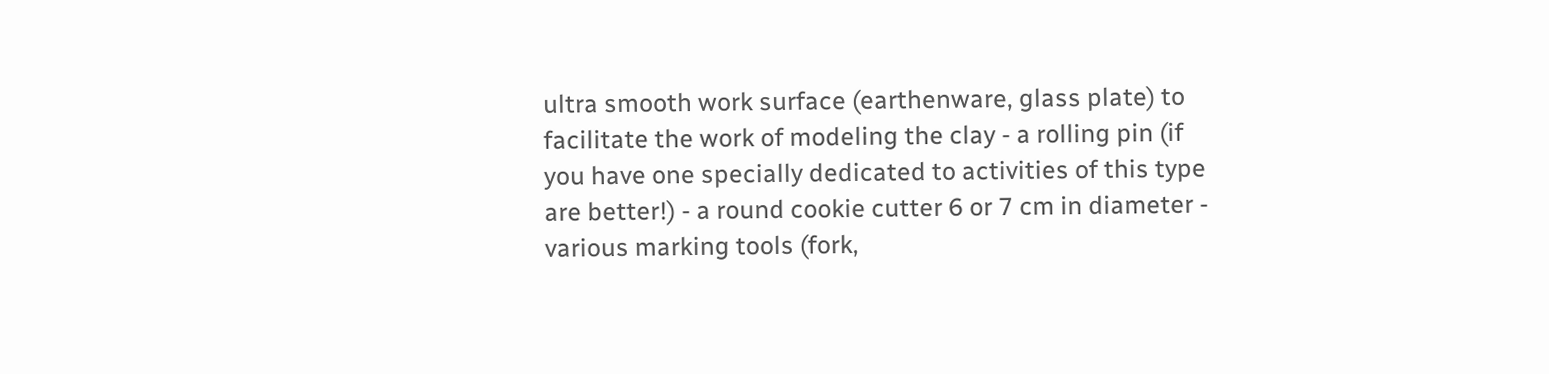ultra smooth work surface (earthenware, glass plate) to facilitate the work of modeling the clay - a rolling pin (if you have one specially dedicated to activities of this type are better!) - a round cookie cutter 6 or 7 cm in diameter - various marking tools (fork,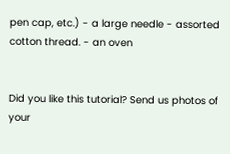pen cap, etc.) - a large needle - assorted cotton thread. - an oven


Did you like this tutorial? Send us photos of your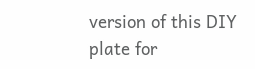version of this DIY plate for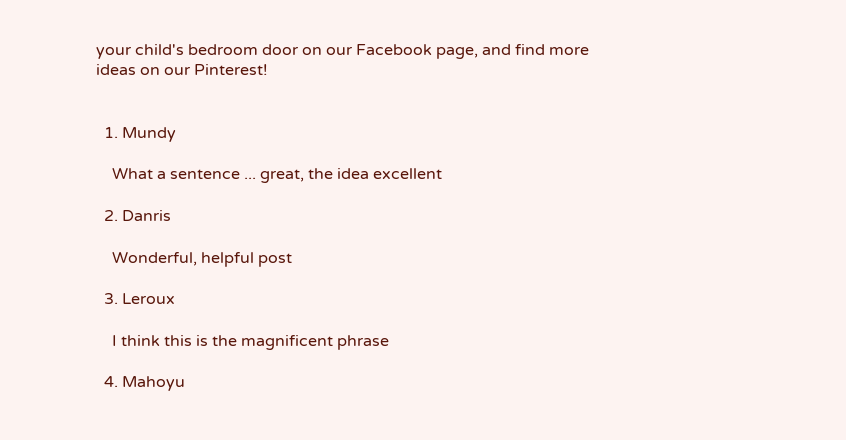your child's bedroom door on our Facebook page, and find more ideas on our Pinterest!


  1. Mundy

    What a sentence ... great, the idea excellent

  2. Danris

    Wonderful, helpful post

  3. Leroux

    I think this is the magnificent phrase

  4. Mahoyu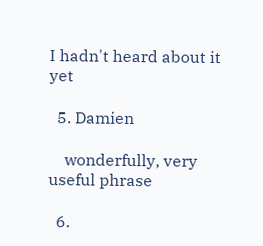I hadn't heard about it yet

  5. Damien

    wonderfully, very useful phrase

  6.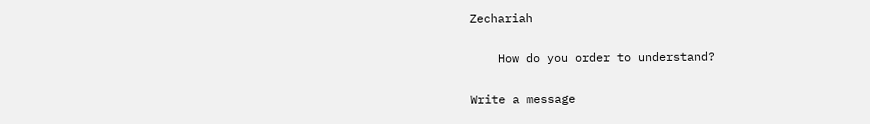Zechariah

    How do you order to understand?

Write a message